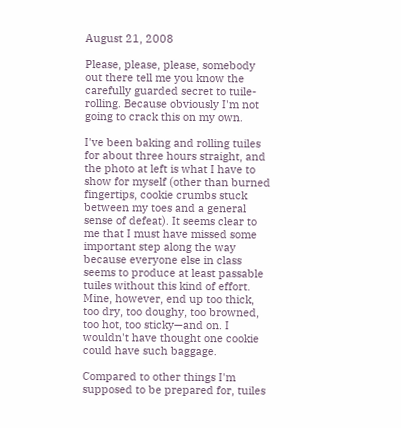August 21, 2008

Please, please, please, somebody out there tell me you know the carefully guarded secret to tuile-rolling. Because obviously I'm not going to crack this on my own.

I've been baking and rolling tuiles for about three hours straight, and the photo at left is what I have to show for myself (other than burned fingertips, cookie crumbs stuck between my toes and a general sense of defeat). It seems clear to me that I must have missed some important step along the way because everyone else in class seems to produce at least passable tuiles without this kind of effort. Mine, however, end up too thick, too dry, too doughy, too browned, too hot, too sticky—and on. I wouldn't have thought one cookie could have such baggage.

Compared to other things I'm supposed to be prepared for, tuiles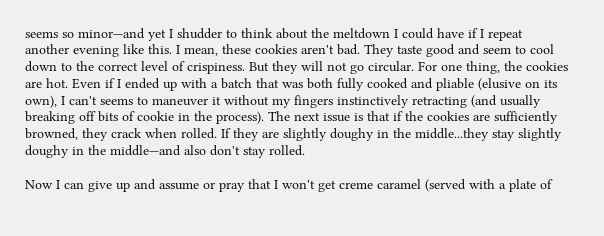seems so minor—and yet I shudder to think about the meltdown I could have if I repeat another evening like this. I mean, these cookies aren't bad. They taste good and seem to cool down to the correct level of crispiness. But they will not go circular. For one thing, the cookies are hot. Even if I ended up with a batch that was both fully cooked and pliable (elusive on its own), I can't seems to maneuver it without my fingers instinctively retracting (and usually breaking off bits of cookie in the process). The next issue is that if the cookies are sufficiently browned, they crack when rolled. If they are slightly doughy in the middle...they stay slightly doughy in the middle—and also don't stay rolled.

Now I can give up and assume or pray that I won't get creme caramel (served with a plate of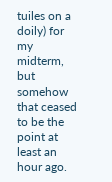tuiles on a doily) for my midterm, but somehow that ceased to be the point at least an hour ago.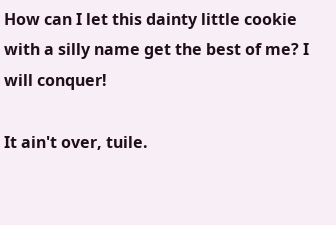How can I let this dainty little cookie with a silly name get the best of me? I will conquer!

It ain't over, tuile.